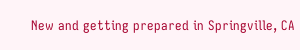New and getting prepared in Springville, CA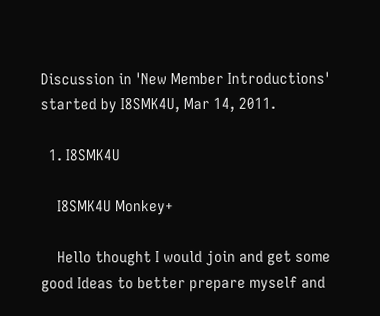Discussion in 'New Member Introductions' started by I8SMK4U, Mar 14, 2011.

  1. I8SMK4U

    I8SMK4U Monkey+

    Hello thought I would join and get some good Ideas to better prepare myself and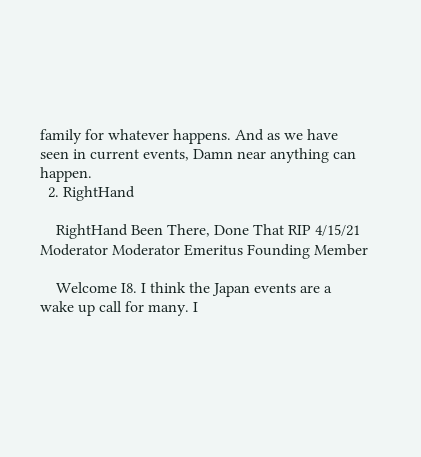family for whatever happens. And as we have seen in current events, Damn near anything can happen.
  2. RightHand

    RightHand Been There, Done That RIP 4/15/21 Moderator Moderator Emeritus Founding Member

    Welcome I8. I think the Japan events are a wake up call for many. I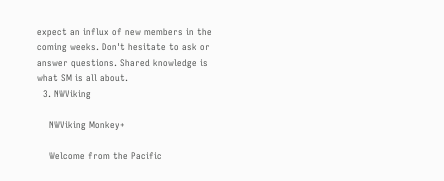expect an influx of new members in the coming weeks. Don't hesitate to ask or answer questions. Shared knowledge is what SM is all about.
  3. NWViking

    NWViking Monkey+

    Welcome from the Pacific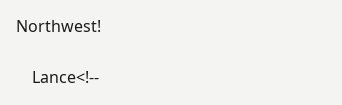Northwest!

    Lance<!--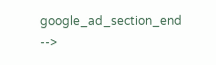google_ad_section_end -->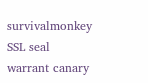survivalmonkey SSL seal warrant canary